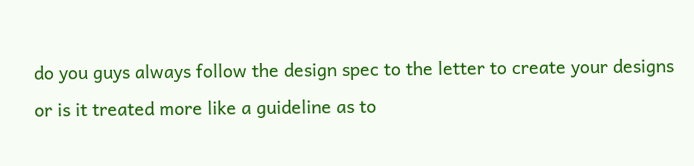do you guys always follow the design spec to the letter to create your designs or is it treated more like a guideline as to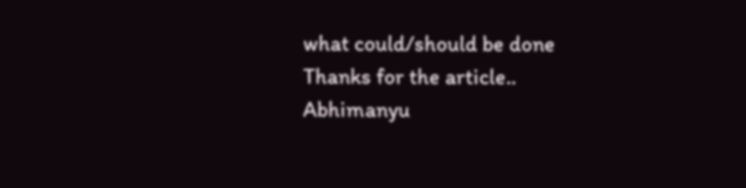what could/should be done
Thanks for the article..
Abhimanyu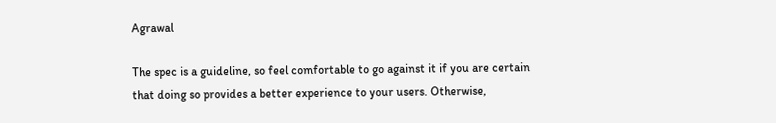Agrawal

The spec is a guideline, so feel comfortable to go against it if you are certain that doing so provides a better experience to your users. Otherwise,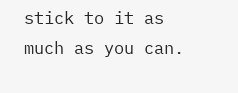stick to it as much as you can.